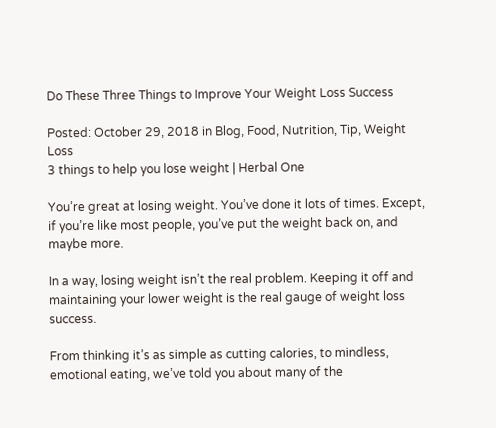Do These Three Things to Improve Your Weight Loss Success

Posted: October 29, 2018 in Blog, Food, Nutrition, Tip, Weight Loss
3 things to help you lose weight | Herbal One

You’re great at losing weight. You’ve done it lots of times. Except, if you’re like most people, you’ve put the weight back on, and maybe more.

In a way, losing weight isn’t the real problem. Keeping it off and maintaining your lower weight is the real gauge of weight loss success.

From thinking it’s as simple as cutting calories, to mindless, emotional eating, we’ve told you about many of the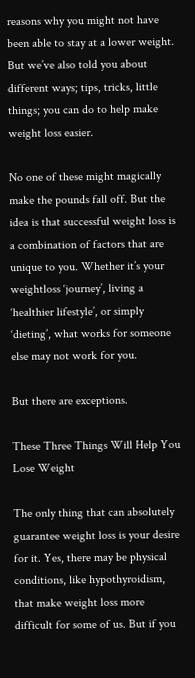reasons why you might not have been able to stay at a lower weight. But we’ve also told you about different ways; tips, tricks, little things; you can do to help make weight loss easier.

No one of these might magically make the pounds fall off. But the idea is that successful weight loss is a combination of factors that are unique to you. Whether it’s your weightloss ‘journey’, living a ‘healthier lifestyle’, or simply ‘dieting’, what works for someone else may not work for you.

But there are exceptions.

These Three Things Will Help You Lose Weight

The only thing that can absolutely guarantee weight loss is your desire for it. Yes, there may be physical conditions, like hypothyroidism, that make weight loss more difficult for some of us. But if you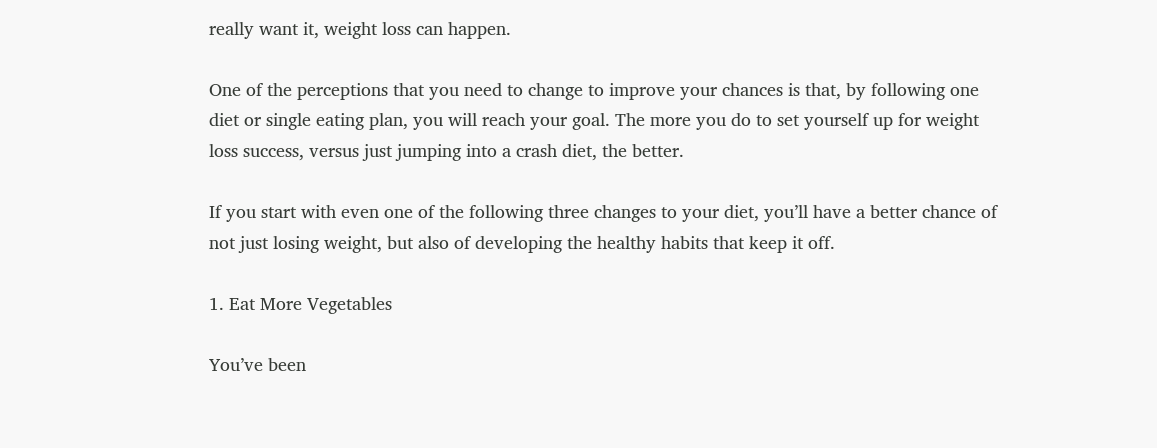really want it, weight loss can happen.

One of the perceptions that you need to change to improve your chances is that, by following one diet or single eating plan, you will reach your goal. The more you do to set yourself up for weight loss success, versus just jumping into a crash diet, the better.

If you start with even one of the following three changes to your diet, you’ll have a better chance of not just losing weight, but also of developing the healthy habits that keep it off.

1. Eat More Vegetables

You’ve been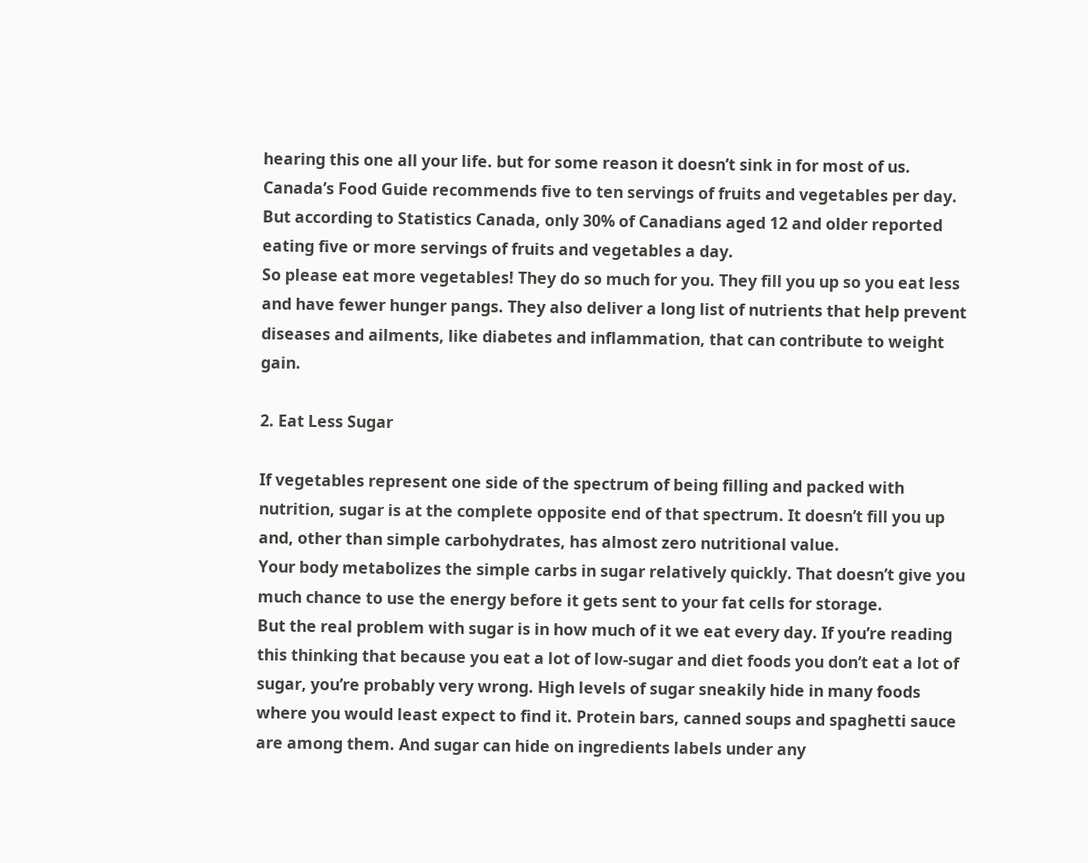hearing this one all your life. but for some reason it doesn’t sink in for most of us. Canada’s Food Guide recommends five to ten servings of fruits and vegetables per day. But according to Statistics Canada, only 30% of Canadians aged 12 and older reported eating five or more servings of fruits and vegetables a day.
So please eat more vegetables! They do so much for you. They fill you up so you eat less and have fewer hunger pangs. They also deliver a long list of nutrients that help prevent diseases and ailments, like diabetes and inflammation, that can contribute to weight gain.

2. Eat Less Sugar

If vegetables represent one side of the spectrum of being filling and packed with nutrition, sugar is at the complete opposite end of that spectrum. It doesn’t fill you up and, other than simple carbohydrates, has almost zero nutritional value.
Your body metabolizes the simple carbs in sugar relatively quickly. That doesn’t give you much chance to use the energy before it gets sent to your fat cells for storage.
But the real problem with sugar is in how much of it we eat every day. If you’re reading this thinking that because you eat a lot of low-sugar and diet foods you don’t eat a lot of sugar, you’re probably very wrong. High levels of sugar sneakily hide in many foods where you would least expect to find it. Protein bars, canned soups and spaghetti sauce are among them. And sugar can hide on ingredients labels under any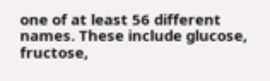one of at least 56 different names. These include glucose, fructose,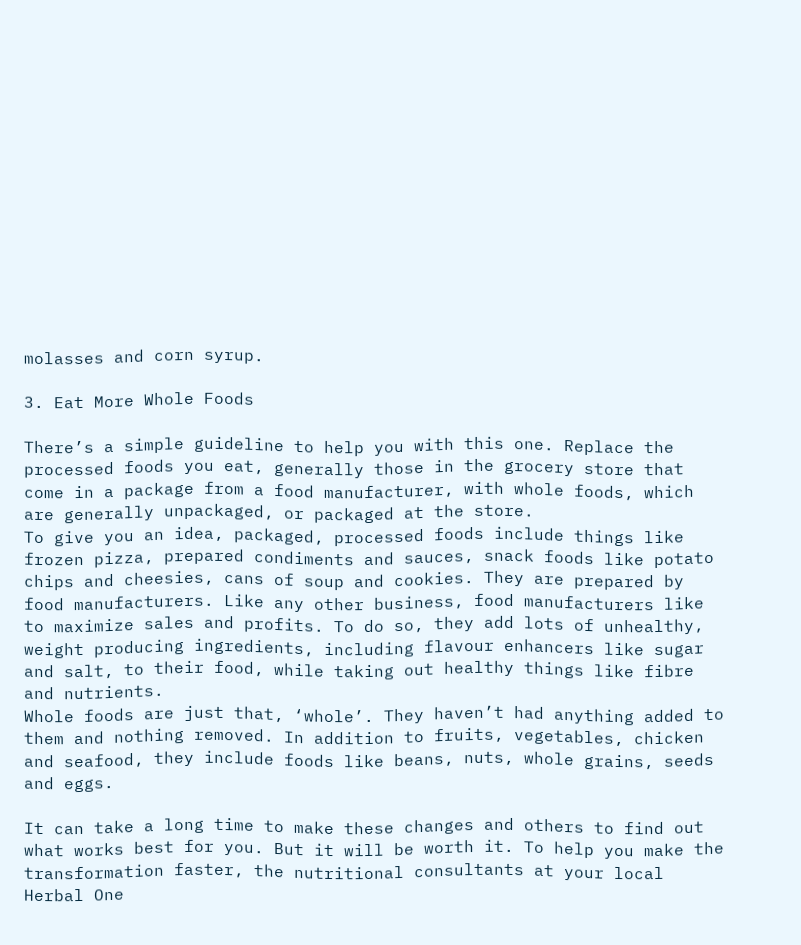molasses and corn syrup.

3. Eat More Whole Foods

There’s a simple guideline to help you with this one. Replace the processed foods you eat, generally those in the grocery store that come in a package from a food manufacturer, with whole foods, which are generally unpackaged, or packaged at the store.
To give you an idea, packaged, processed foods include things like frozen pizza, prepared condiments and sauces, snack foods like potato chips and cheesies, cans of soup and cookies. They are prepared by food manufacturers. Like any other business, food manufacturers like to maximize sales and profits. To do so, they add lots of unhealthy, weight producing ingredients, including flavour enhancers like sugar and salt, to their food, while taking out healthy things like fibre and nutrients.
Whole foods are just that, ‘whole’. They haven’t had anything added to them and nothing removed. In addition to fruits, vegetables, chicken and seafood, they include foods like beans, nuts, whole grains, seeds and eggs.

It can take a long time to make these changes and others to find out what works best for you. But it will be worth it. To help you make the transformation faster, the nutritional consultants at your local Herbal One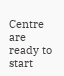Centre are ready to start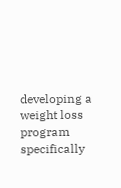developing a weight loss program specifically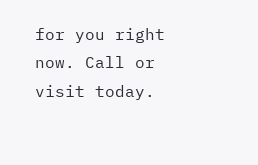for you right now. Call or visit today.